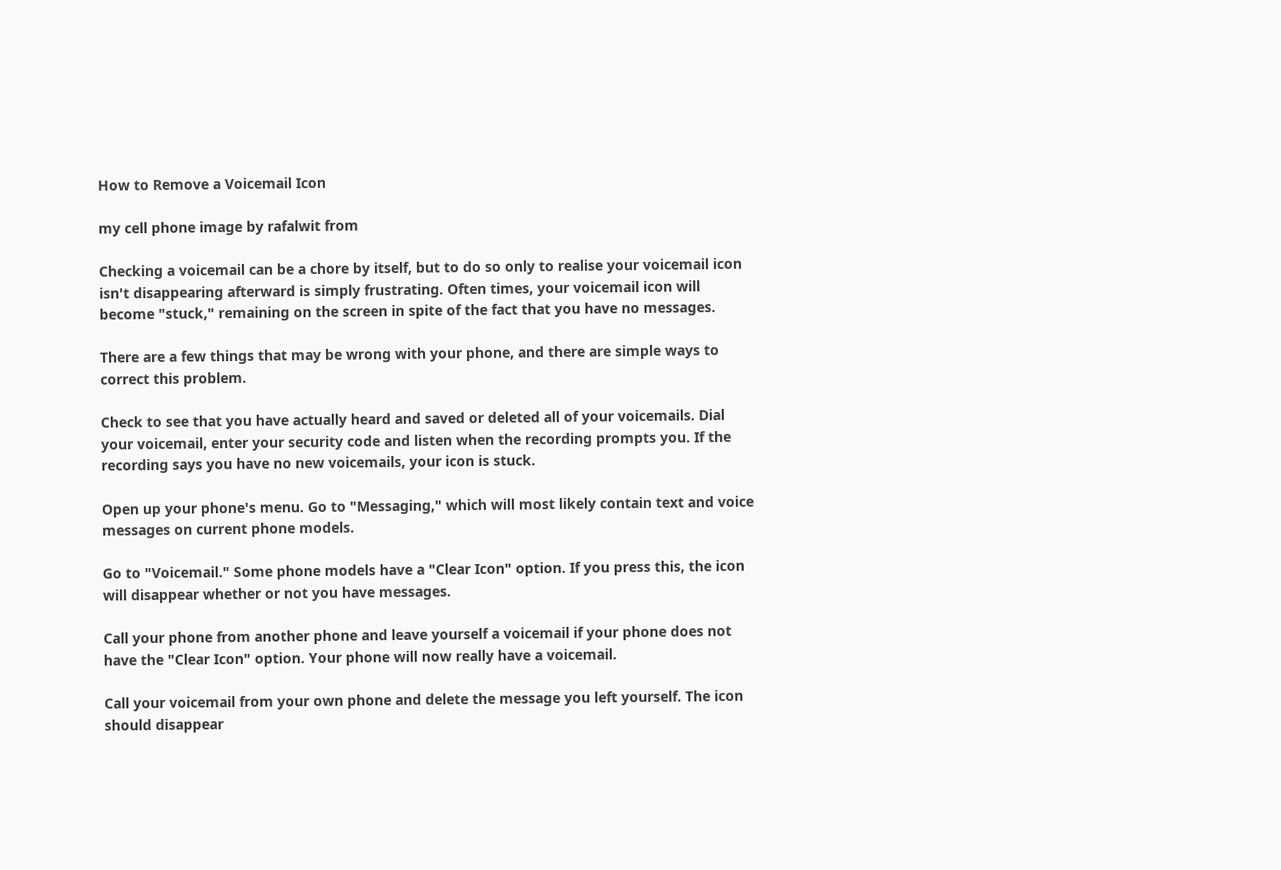How to Remove a Voicemail Icon

my cell phone image by rafalwit from

Checking a voicemail can be a chore by itself, but to do so only to realise your voicemail icon isn't disappearing afterward is simply frustrating. Often times, your voicemail icon will become "stuck," remaining on the screen in spite of the fact that you have no messages.

There are a few things that may be wrong with your phone, and there are simple ways to correct this problem.

Check to see that you have actually heard and saved or deleted all of your voicemails. Dial your voicemail, enter your security code and listen when the recording prompts you. If the recording says you have no new voicemails, your icon is stuck.

Open up your phone's menu. Go to "Messaging," which will most likely contain text and voice messages on current phone models.

Go to "Voicemail." Some phone models have a "Clear Icon" option. If you press this, the icon will disappear whether or not you have messages.

Call your phone from another phone and leave yourself a voicemail if your phone does not have the "Clear Icon" option. Your phone will now really have a voicemail.

Call your voicemail from your own phone and delete the message you left yourself. The icon should disappear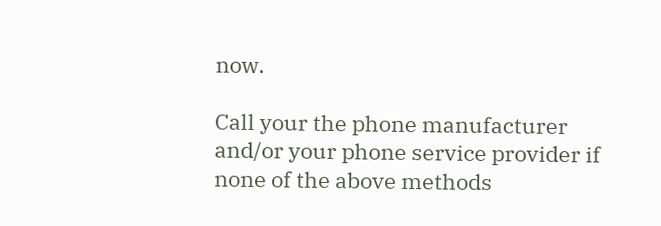now.

Call your the phone manufacturer and/or your phone service provider if none of the above methods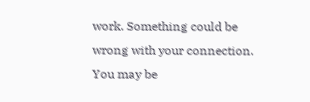work. Something could be wrong with your connection. You may be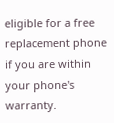eligible for a free replacement phone if you are within your phone's warranty.